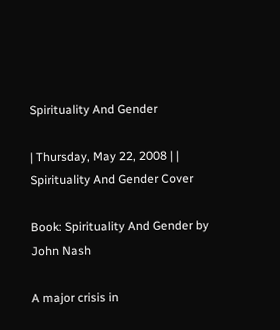Spirituality And Gender

| Thursday, May 22, 2008 | |
Spirituality And Gender Cover

Book: Spirituality And Gender by John Nash

A major crisis in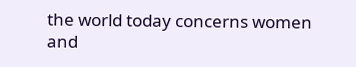the world today concerns women and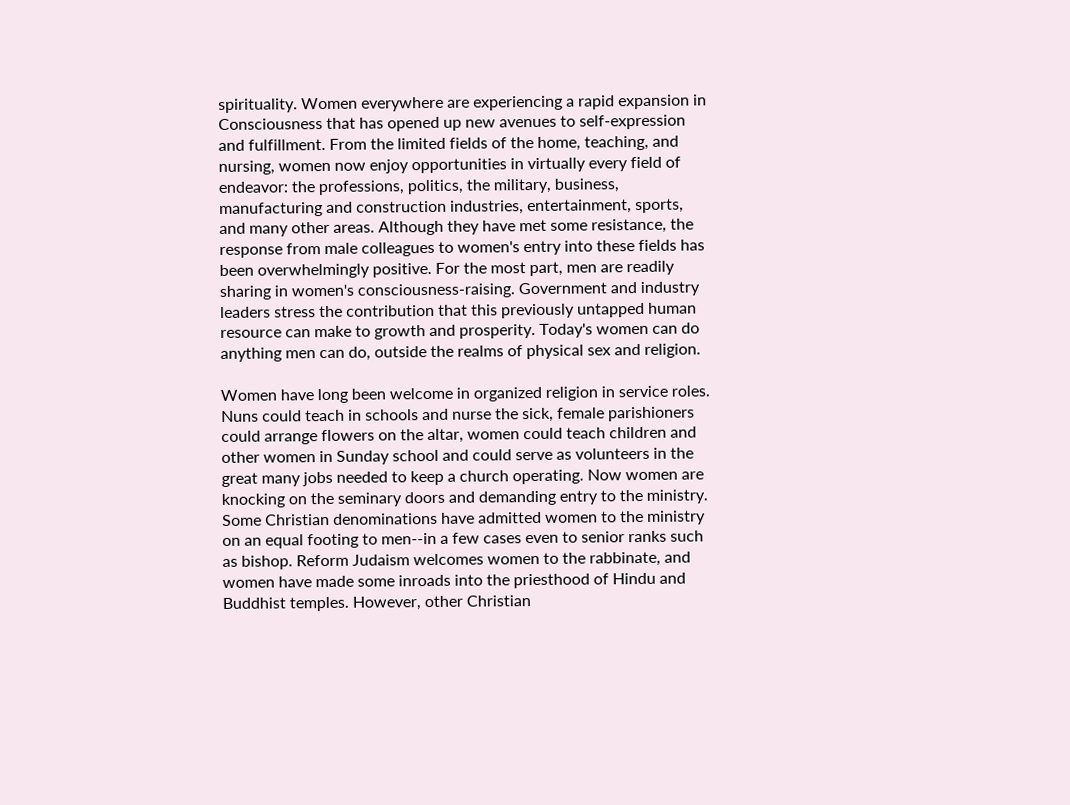spirituality. Women everywhere are experiencing a rapid expansion in Consciousness that has opened up new avenues to self-expression and fulfillment. From the limited fields of the home, teaching, and nursing, women now enjoy opportunities in virtually every field of endeavor: the professions, politics, the military, business, manufacturing and construction industries, entertainment, sports, and many other areas. Although they have met some resistance, the response from male colleagues to women's entry into these fields has been overwhelmingly positive. For the most part, men are readily sharing in women's consciousness-raising. Government and industry leaders stress the contribution that this previously untapped human resource can make to growth and prosperity. Today's women can do anything men can do, outside the realms of physical sex and religion.

Women have long been welcome in organized religion in service roles. Nuns could teach in schools and nurse the sick, female parishioners could arrange flowers on the altar, women could teach children and other women in Sunday school and could serve as volunteers in the great many jobs needed to keep a church operating. Now women are knocking on the seminary doors and demanding entry to the ministry. Some Christian denominations have admitted women to the ministry on an equal footing to men--in a few cases even to senior ranks such as bishop. Reform Judaism welcomes women to the rabbinate, and women have made some inroads into the priesthood of Hindu and Buddhist temples. However, other Christian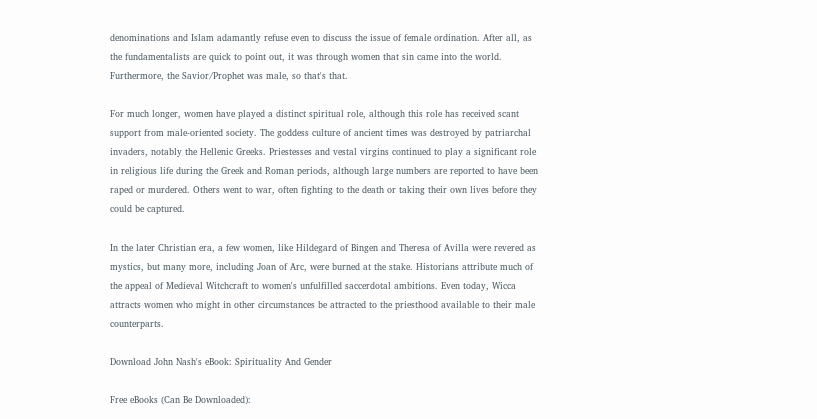denominations and Islam adamantly refuse even to discuss the issue of female ordination. After all, as the fundamentalists are quick to point out, it was through women that sin came into the world. Furthermore, the Savior/Prophet was male, so that's that.

For much longer, women have played a distinct spiritual role, although this role has received scant support from male-oriented society. The goddess culture of ancient times was destroyed by patriarchal invaders, notably the Hellenic Greeks. Priestesses and vestal virgins continued to play a significant role in religious life during the Greek and Roman periods, although large numbers are reported to have been raped or murdered. Others went to war, often fighting to the death or taking their own lives before they could be captured.

In the later Christian era, a few women, like Hildegard of Bingen and Theresa of Avilla were revered as mystics, but many more, including Joan of Arc, were burned at the stake. Historians attribute much of the appeal of Medieval Witchcraft to women's unfulfilled saccerdotal ambitions. Even today, Wicca attracts women who might in other circumstances be attracted to the priesthood available to their male counterparts.

Download John Nash's eBook: Spirituality And Gender

Free eBooks (Can Be Downloaded):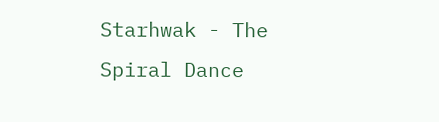Starhwak - The Spiral Dance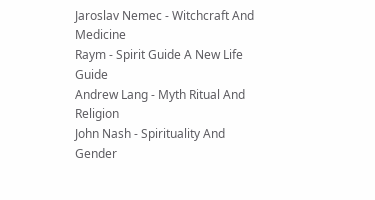Jaroslav Nemec - Witchcraft And Medicine
Raym - Spirit Guide A New Life Guide
Andrew Lang - Myth Ritual And Religion
John Nash - Spirituality And Gender